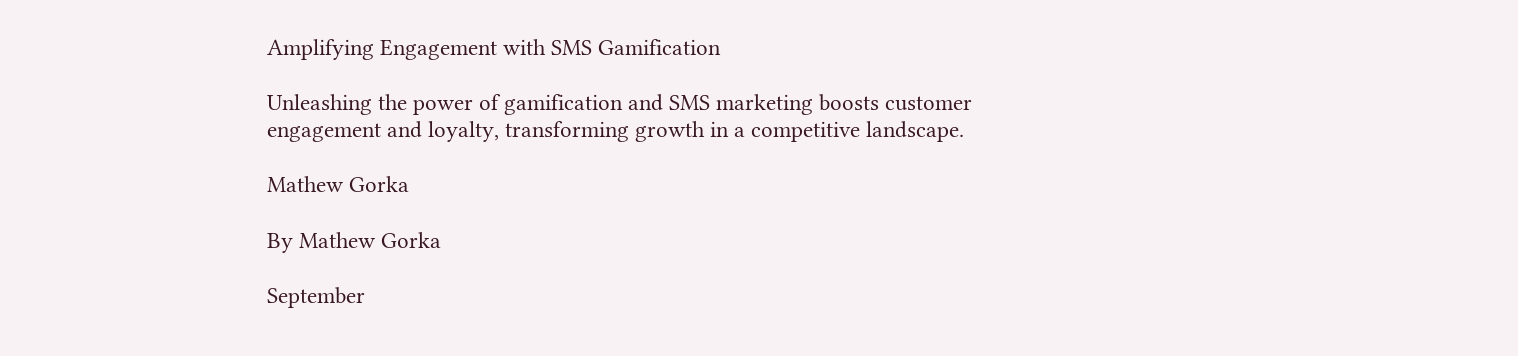Amplifying Engagement with SMS Gamification

Unleashing the power of gamification and SMS marketing boosts customer engagement and loyalty, transforming growth in a competitive landscape.

Mathew Gorka

By Mathew Gorka

September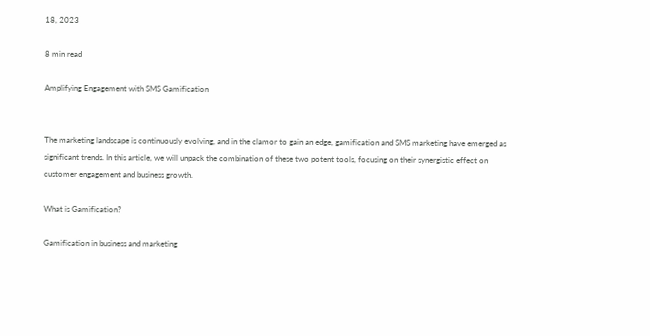18, 2023

8 min read

Amplifying Engagement with SMS Gamification


The marketing landscape is continuously evolving, and in the clamor to gain an edge, gamification and SMS marketing have emerged as significant trends. In this article, we will unpack the combination of these two potent tools, focusing on their synergistic effect on customer engagement and business growth.

What is Gamification?

Gamification in business and marketing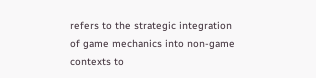refers to the strategic integration of game mechanics into non-game contexts to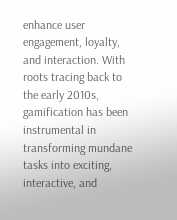enhance user engagement, loyalty, and interaction. With roots tracing back to the early 2010s, gamification has been instrumental in transforming mundane tasks into exciting, interactive, and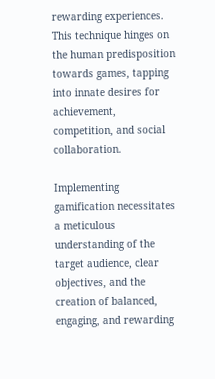rewarding experiences. This technique hinges on the human predisposition towards games, tapping into innate desires for achievement, competition, and social collaboration.

Implementing gamification necessitates a meticulous understanding of the target audience, clear objectives, and the creation of balanced, engaging, and rewarding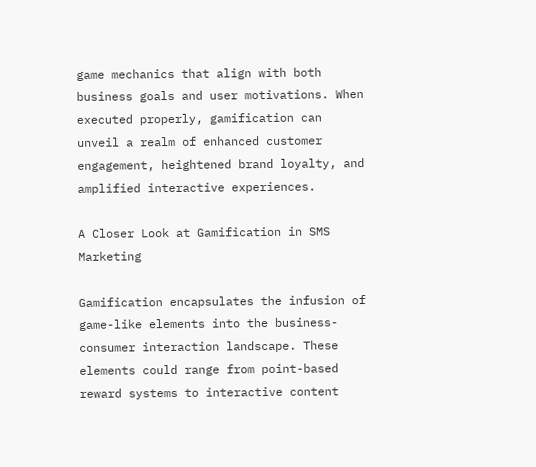game mechanics that align with both business goals and user motivations. When executed properly, gamification can unveil a realm of enhanced customer engagement, heightened brand loyalty, and amplified interactive experiences.

A Closer Look at Gamification in SMS Marketing

Gamification encapsulates the infusion of game-like elements into the business-consumer interaction landscape. These elements could range from point-based reward systems to interactive content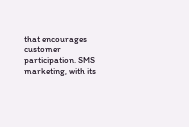that encourages customer participation. SMS marketing, with its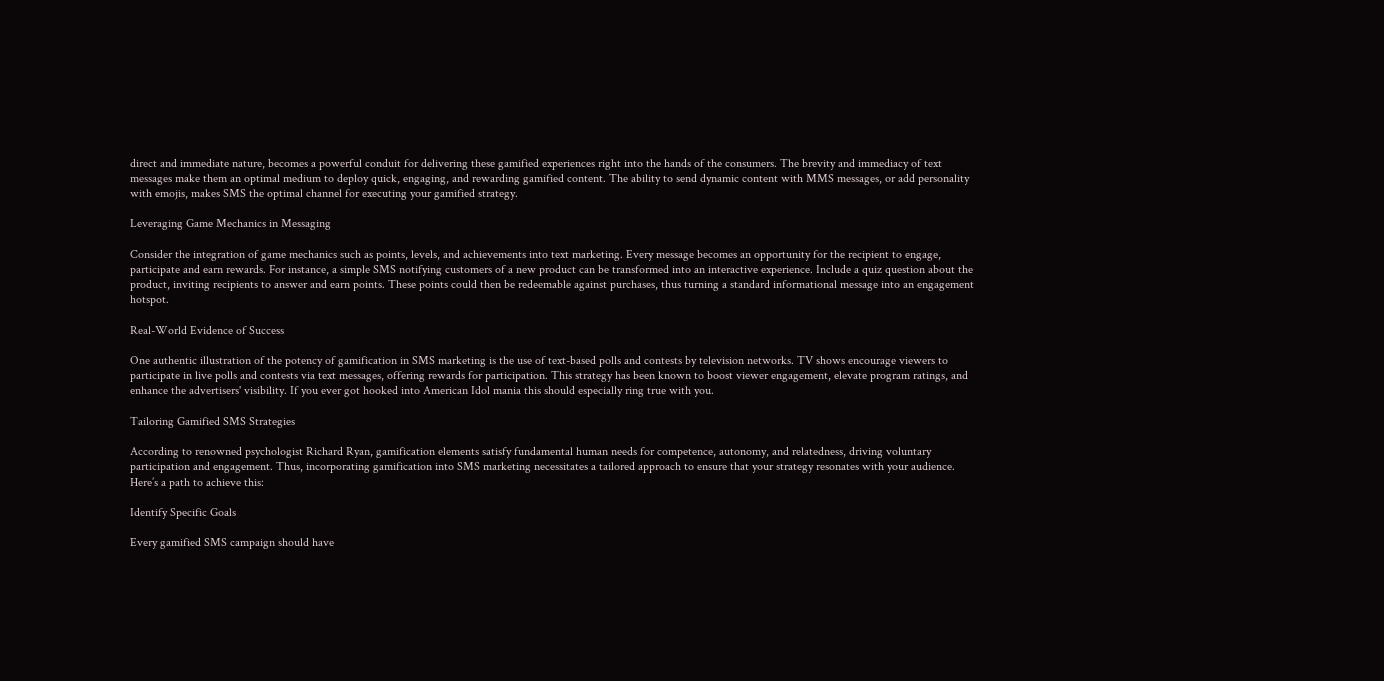direct and immediate nature, becomes a powerful conduit for delivering these gamified experiences right into the hands of the consumers. The brevity and immediacy of text messages make them an optimal medium to deploy quick, engaging, and rewarding gamified content. The ability to send dynamic content with MMS messages, or add personality with emojis, makes SMS the optimal channel for executing your gamified strategy.

Leveraging Game Mechanics in Messaging

Consider the integration of game mechanics such as points, levels, and achievements into text marketing. Every message becomes an opportunity for the recipient to engage, participate and earn rewards. For instance, a simple SMS notifying customers of a new product can be transformed into an interactive experience. Include a quiz question about the product, inviting recipients to answer and earn points. These points could then be redeemable against purchases, thus turning a standard informational message into an engagement hotspot.

Real-World Evidence of Success

One authentic illustration of the potency of gamification in SMS marketing is the use of text-based polls and contests by television networks. TV shows encourage viewers to participate in live polls and contests via text messages, offering rewards for participation. This strategy has been known to boost viewer engagement, elevate program ratings, and enhance the advertisers' visibility. If you ever got hooked into American Idol mania this should especially ring true with you.

Tailoring Gamified SMS Strategies

According to renowned psychologist Richard Ryan, gamification elements satisfy fundamental human needs for competence, autonomy, and relatedness, driving voluntary participation and engagement. Thus, incorporating gamification into SMS marketing necessitates a tailored approach to ensure that your strategy resonates with your audience. Here’s a path to achieve this:

Identify Specific Goals

Every gamified SMS campaign should have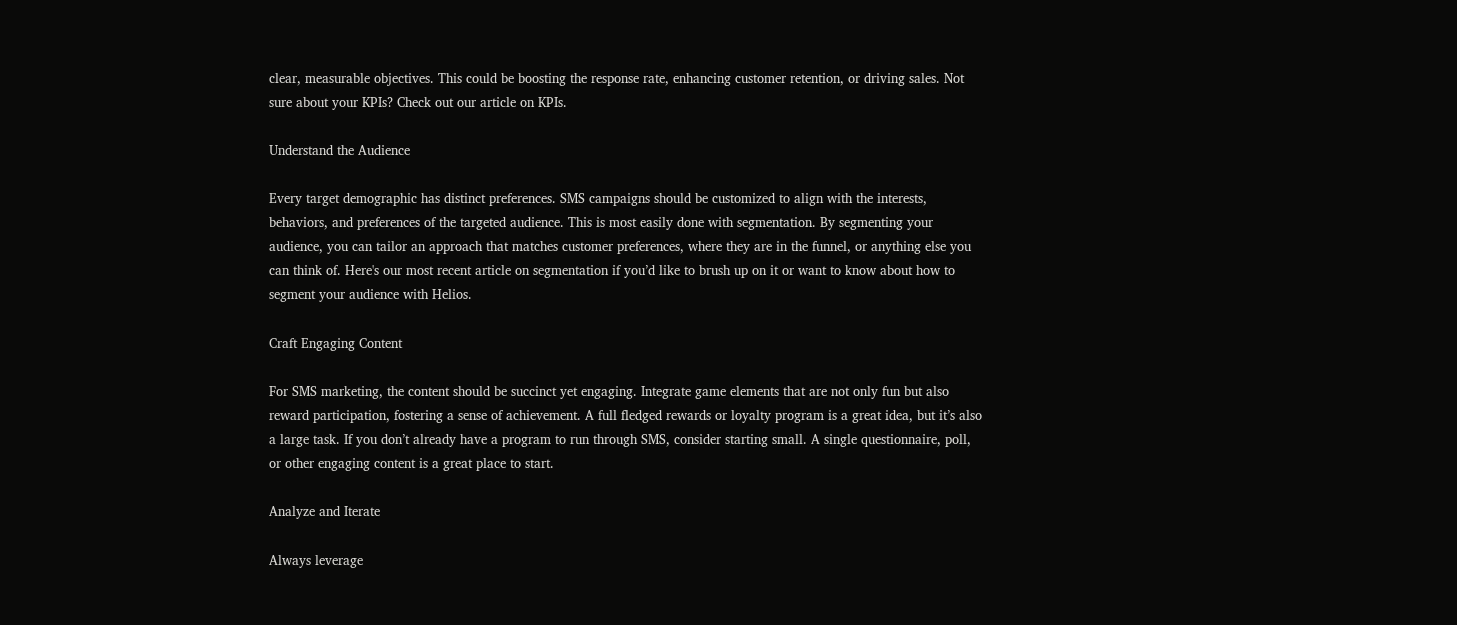clear, measurable objectives. This could be boosting the response rate, enhancing customer retention, or driving sales. Not sure about your KPIs? Check out our article on KPIs.

Understand the Audience

Every target demographic has distinct preferences. SMS campaigns should be customized to align with the interests, behaviors, and preferences of the targeted audience. This is most easily done with segmentation. By segmenting your audience, you can tailor an approach that matches customer preferences, where they are in the funnel, or anything else you can think of. Here's our most recent article on segmentation if you’d like to brush up on it or want to know about how to segment your audience with Helios.

Craft Engaging Content

For SMS marketing, the content should be succinct yet engaging. Integrate game elements that are not only fun but also reward participation, fostering a sense of achievement. A full fledged rewards or loyalty program is a great idea, but it’s also a large task. If you don’t already have a program to run through SMS, consider starting small. A single questionnaire, poll, or other engaging content is a great place to start.

Analyze and Iterate

Always leverage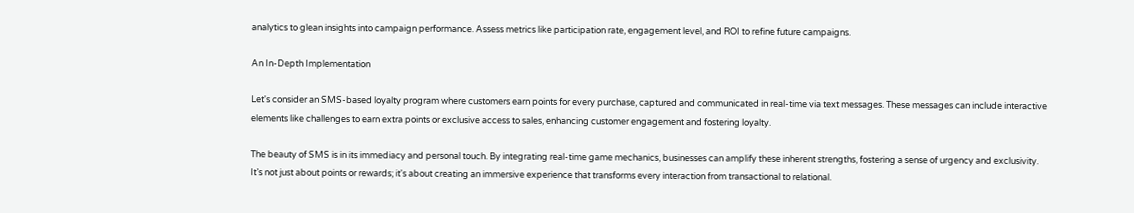analytics to glean insights into campaign performance. Assess metrics like participation rate, engagement level, and ROI to refine future campaigns.

An In-Depth Implementation

Let's consider an SMS-based loyalty program where customers earn points for every purchase, captured and communicated in real-time via text messages. These messages can include interactive elements like challenges to earn extra points or exclusive access to sales, enhancing customer engagement and fostering loyalty.

The beauty of SMS is in its immediacy and personal touch. By integrating real-time game mechanics, businesses can amplify these inherent strengths, fostering a sense of urgency and exclusivity. It’s not just about points or rewards; it's about creating an immersive experience that transforms every interaction from transactional to relational.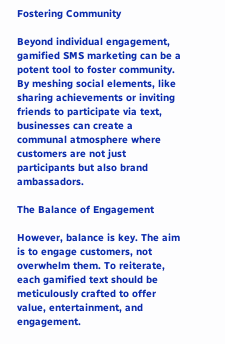Fostering Community

Beyond individual engagement, gamified SMS marketing can be a potent tool to foster community. By meshing social elements, like sharing achievements or inviting friends to participate via text, businesses can create a communal atmosphere where customers are not just participants but also brand ambassadors.

The Balance of Engagement

However, balance is key. The aim is to engage customers, not overwhelm them. To reiterate, each gamified text should be meticulously crafted to offer value, entertainment, and engagement.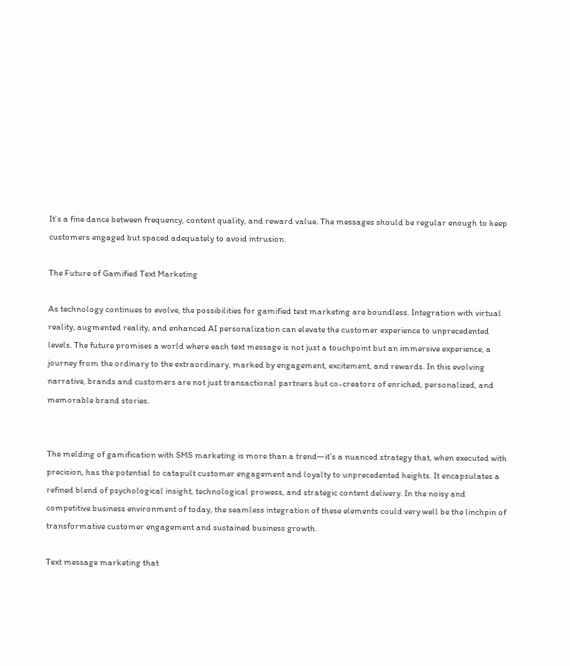It’s a fine dance between frequency, content quality, and reward value. The messages should be regular enough to keep customers engaged but spaced adequately to avoid intrusion.

The Future of Gamified Text Marketing

As technology continues to evolve, the possibilities for gamified text marketing are boundless. Integration with virtual reality, augmented reality, and enhanced AI personalization can elevate the customer experience to unprecedented levels. The future promises a world where each text message is not just a touchpoint but an immersive experience, a journey from the ordinary to the extraordinary, marked by engagement, excitement, and rewards. In this evolving narrative, brands and customers are not just transactional partners but co-creators of enriched, personalized, and memorable brand stories.


The melding of gamification with SMS marketing is more than a trend—it’s a nuanced strategy that, when executed with precision, has the potential to catapult customer engagement and loyalty to unprecedented heights. It encapsulates a refined blend of psychological insight, technological prowess, and strategic content delivery. In the noisy and competitive business environment of today, the seamless integration of these elements could very well be the linchpin of transformative customer engagement and sustained business growth.

Text message marketing that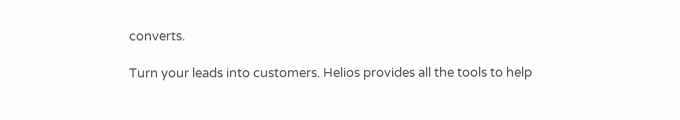converts.

Turn your leads into customers. Helios provides all the tools to help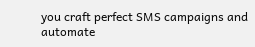you craft perfect SMS campaigns and automate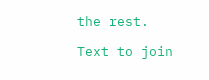the rest.

Text to join